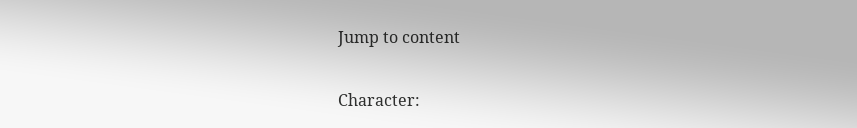Jump to content

Character: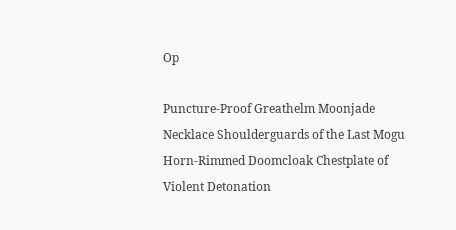Op

Puncture-Proof Greathelm Moonjade Necklace Shoulderguards of the Last Mogu Horn-Rimmed Doomcloak Chestplate of Violent Detonation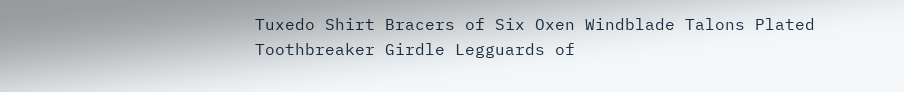Tuxedo Shirt Bracers of Six Oxen Windblade Talons Plated Toothbreaker Girdle Legguards of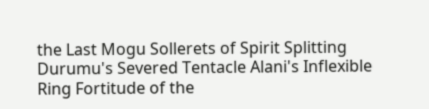the Last Mogu Sollerets of Spirit Splitting Durumu's Severed Tentacle Alani's Inflexible Ring Fortitude of the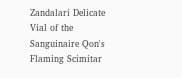Zandalari Delicate Vial of the Sanguinaire Qon's Flaming Scimitar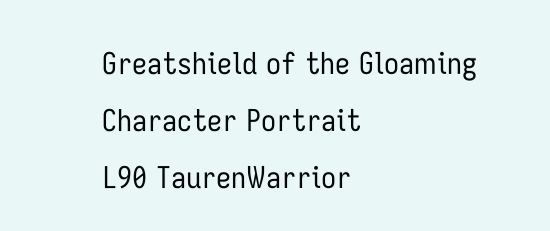Greatshield of the Gloaming
Character Portrait
L90 TaurenWarrior